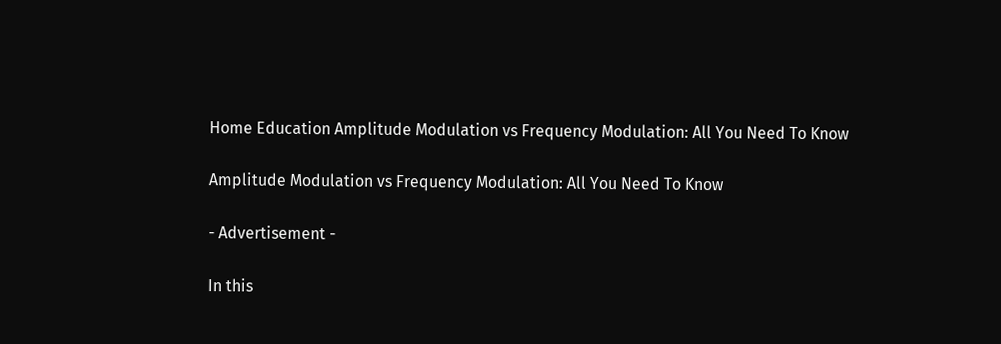Home Education Amplitude Modulation vs Frequency Modulation: All You Need To Know

Amplitude Modulation vs Frequency Modulation: All You Need To Know

- Advertisement -

In this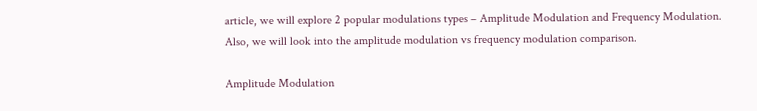article, we will explore 2 popular modulations types – Amplitude Modulation and Frequency Modulation. Also, we will look into the amplitude modulation vs frequency modulation comparison.

Amplitude Modulation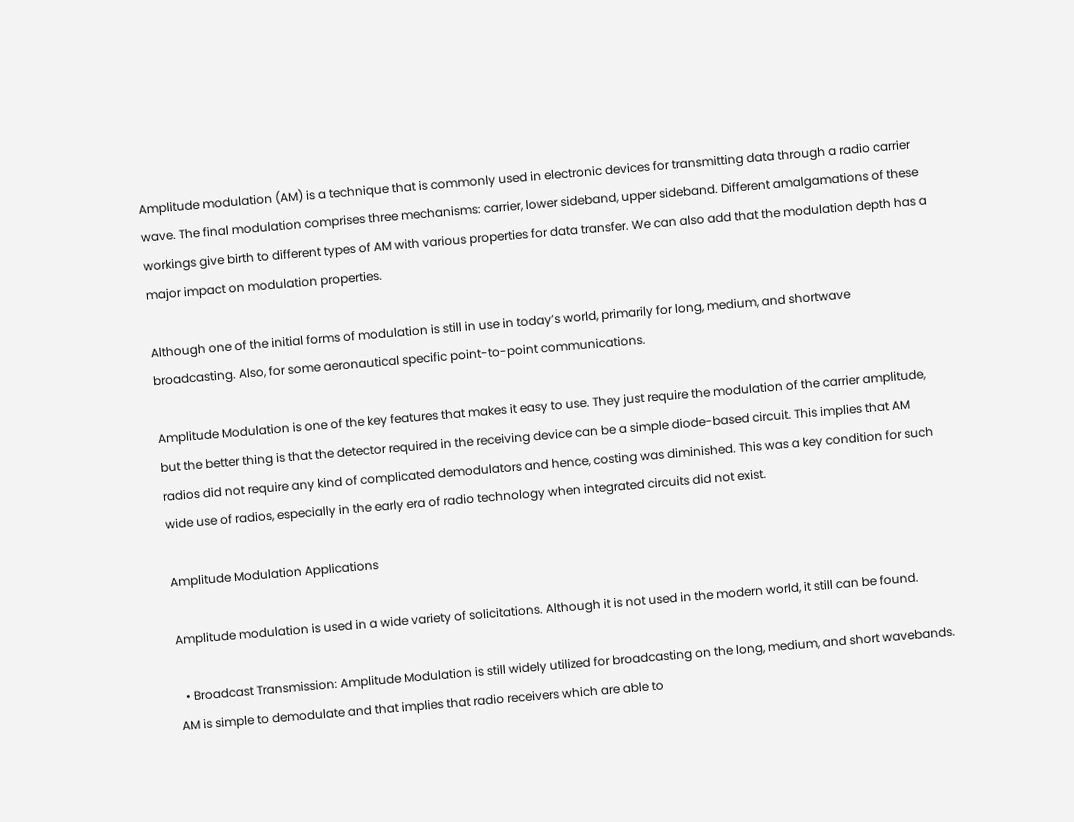Amplitude modulation (AM) is a technique that is commonly used in electronic devices for transmitting data through a radio carrier wave. The final modulation comprises three mechanisms: carrier, lower sideband, upper sideband. Different amalgamations of these workings give birth to different types of AM with various properties for data transfer. We can also add that the modulation depth has a major impact on modulation properties.

Although one of the initial forms of modulation is still in use in today’s world, primarily for long, medium, and shortwave broadcasting. Also, for some aeronautical specific point-to-point communications.

Amplitude Modulation is one of the key features that makes it easy to use. They just require the modulation of the carrier amplitude, but the better thing is that the detector required in the receiving device can be a simple diode-based circuit. This implies that AM radios did not require any kind of complicated demodulators and hence, costing was diminished. This was a key condition for such wide use of radios, especially in the early era of radio technology when integrated circuits did not exist.

Amplitude Modulation Applications

Amplitude modulation is used in a wide variety of solicitations. Although it is not used in the modern world, it still can be found.

  • Broadcast Transmission: Amplitude Modulation is still widely utilized for broadcasting on the long, medium, and short wavebands. AM is simple to demodulate and that implies that radio receivers which are able to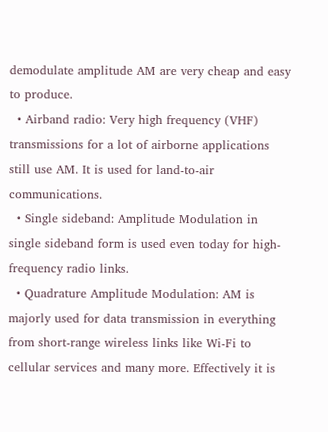demodulate amplitude AM are very cheap and easy to produce.
  • Airband radio: Very high frequency (VHF) transmissions for a lot of airborne applications still use AM. It is used for land-to-air communications.
  • Single sideband: Amplitude Modulation in single sideband form is used even today for high-frequency radio links.
  • Quadrature Amplitude Modulation: AM is majorly used for data transmission in everything from short-range wireless links like Wi-Fi to cellular services and many more. Effectively it is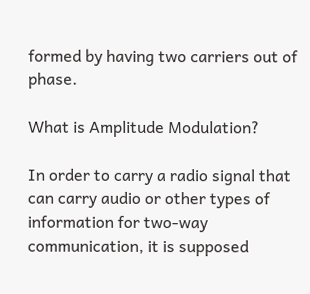formed by having two carriers out of phase.

What is Amplitude Modulation?

In order to carry a radio signal that can carry audio or other types of information for two-way communication, it is supposed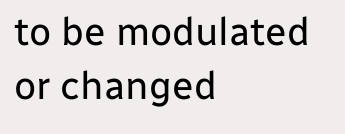to be modulated or changed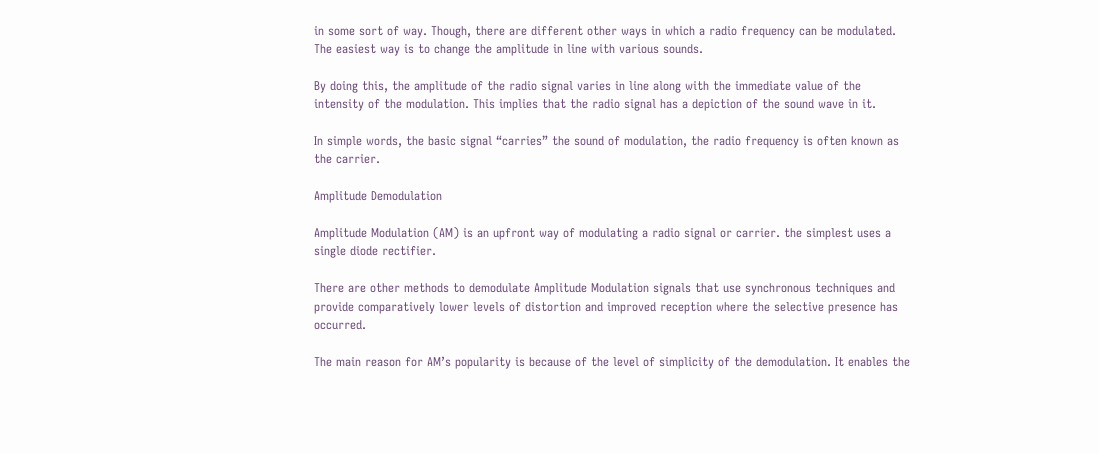in some sort of way. Though, there are different other ways in which a radio frequency can be modulated. The easiest way is to change the amplitude in line with various sounds.

By doing this, the amplitude of the radio signal varies in line along with the immediate value of the intensity of the modulation. This implies that the radio signal has a depiction of the sound wave in it.

In simple words, the basic signal “carries” the sound of modulation, the radio frequency is often known as the carrier.

Amplitude Demodulation

Amplitude Modulation (AM) is an upfront way of modulating a radio signal or carrier. the simplest uses a single diode rectifier.

There are other methods to demodulate Amplitude Modulation signals that use synchronous techniques and provide comparatively lower levels of distortion and improved reception where the selective presence has occurred.

The main reason for AM’s popularity is because of the level of simplicity of the demodulation. It enables the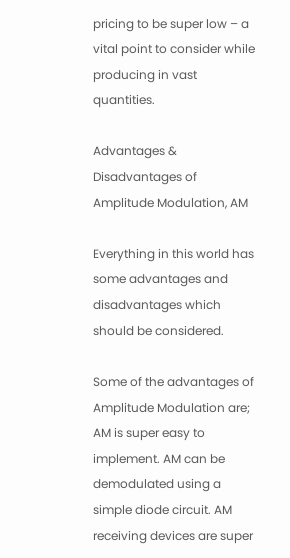pricing to be super low – a vital point to consider while producing in vast quantities.

Advantages & Disadvantages of Amplitude Modulation, AM

Everything in this world has some advantages and disadvantages which should be considered.

Some of the advantages of Amplitude Modulation are; AM is super easy to implement. AM can be demodulated using a simple diode circuit. AM receiving devices are super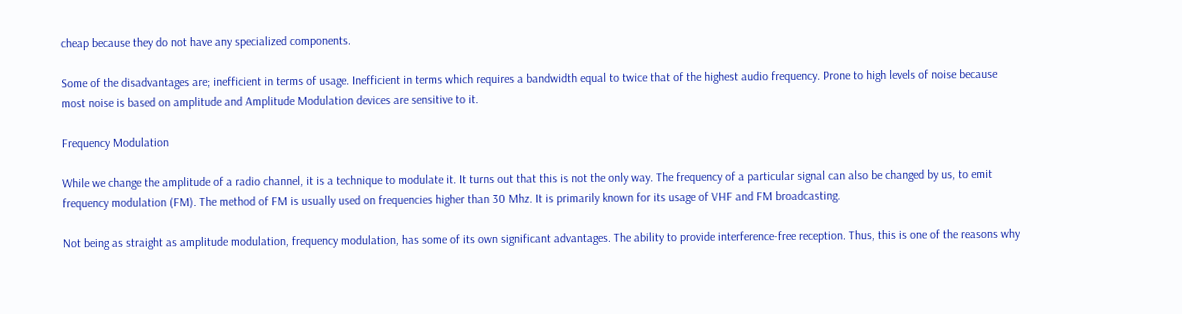cheap because they do not have any specialized components.

Some of the disadvantages are; inefficient in terms of usage. Inefficient in terms which requires a bandwidth equal to twice that of the highest audio frequency. Prone to high levels of noise because most noise is based on amplitude and Amplitude Modulation devices are sensitive to it.

Frequency Modulation

While we change the amplitude of a radio channel, it is a technique to modulate it. It turns out that this is not the only way. The frequency of a particular signal can also be changed by us, to emit frequency modulation (FM). The method of FM is usually used on frequencies higher than 30 Mhz. It is primarily known for its usage of VHF and FM broadcasting.

Not being as straight as amplitude modulation, frequency modulation, has some of its own significant advantages. The ability to provide interference-free reception. Thus, this is one of the reasons why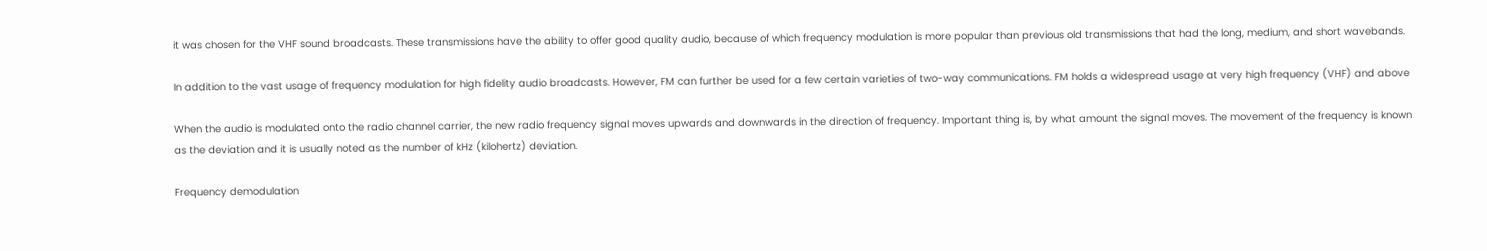it was chosen for the VHF sound broadcasts. These transmissions have the ability to offer good quality audio, because of which frequency modulation is more popular than previous old transmissions that had the long, medium, and short wavebands.

In addition to the vast usage of frequency modulation for high fidelity audio broadcasts. However, FM can further be used for a few certain varieties of two-way communications. FM holds a widespread usage at very high frequency (VHF) and above

When the audio is modulated onto the radio channel carrier, the new radio frequency signal moves upwards and downwards in the direction of frequency. Important thing is, by what amount the signal moves. The movement of the frequency is known as the deviation and it is usually noted as the number of kHz (kilohertz) deviation.

Frequency demodulation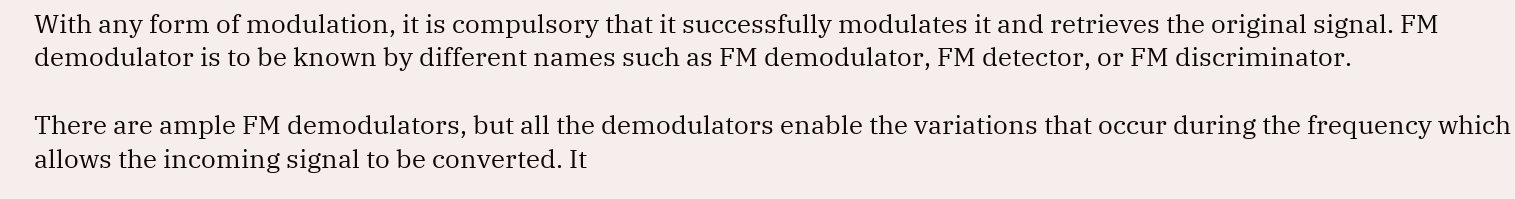With any form of modulation, it is compulsory that it successfully modulates it and retrieves the original signal. FM demodulator is to be known by different names such as FM demodulator, FM detector, or FM discriminator.

There are ample FM demodulators, but all the demodulators enable the variations that occur during the frequency which allows the incoming signal to be converted. It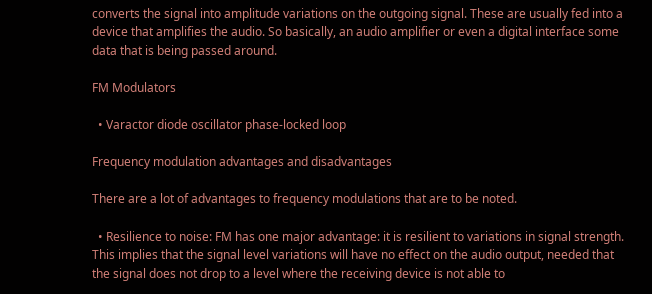converts the signal into amplitude variations on the outgoing signal. These are usually fed into a device that amplifies the audio. So basically, an audio amplifier or even a digital interface some data that is being passed around.

FM Modulators

  • Varactor diode oscillator phase-locked loop

Frequency modulation advantages and disadvantages

There are a lot of advantages to frequency modulations that are to be noted.

  • Resilience to noise: FM has one major advantage: it is resilient to variations in signal strength. This implies that the signal level variations will have no effect on the audio output, needed that the signal does not drop to a level where the receiving device is not able to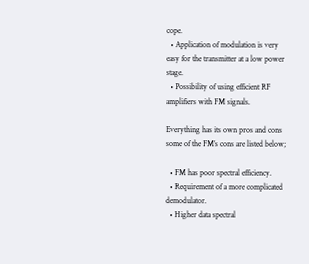cope.
  • Application of modulation is very easy for the transmitter at a low power stage.
  • Possibility of using efficient RF amplifiers with FM signals.

Everything has its own pros and cons some of the FM’s cons are listed below;

  • FM has poor spectral efficiency.
  • Requirement of a more complicated demodulator.
  • Higher data spectral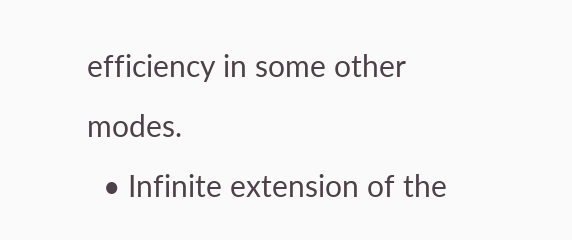efficiency in some other modes.
  • Infinite extension of the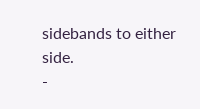sidebands to either side.
-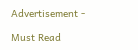Advertisement -

Must Read